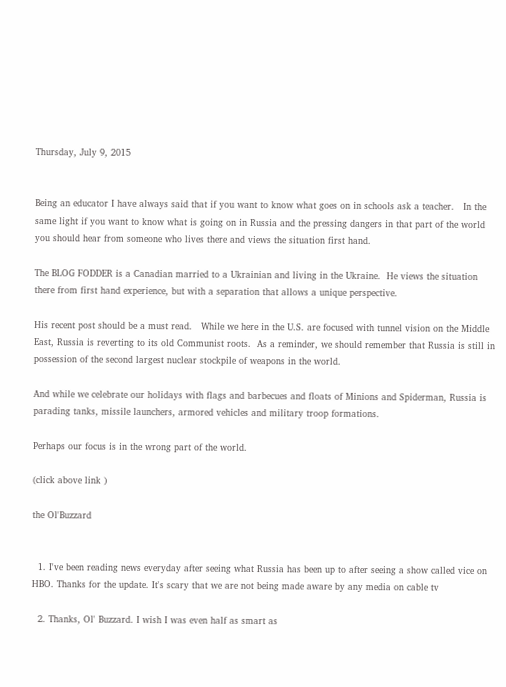Thursday, July 9, 2015


Being an educator I have always said that if you want to know what goes on in schools ask a teacher.   In the same light if you want to know what is going on in Russia and the pressing dangers in that part of the world you should hear from someone who lives there and views the situation first hand.

The BLOG FODDER is a Canadian married to a Ukrainian and living in the Ukraine.  He views the situation there from first hand experience, but with a separation that allows a unique perspective.

His recent post should be a must read.   While we here in the U.S. are focused with tunnel vision on the Middle East, Russia is reverting to its old Communist roots.  As a reminder, we should remember that Russia is still in possession of the second largest nuclear stockpile of weapons in the world.

And while we celebrate our holidays with flags and barbecues and floats of Minions and Spiderman, Russia is parading tanks, missile launchers, armored vehicles and military troop formations.

Perhaps our focus is in the wrong part of the world.

(click above link )

the Ol'Buzzard


  1. I've been reading news everyday after seeing what Russia has been up to after seeing a show called vice on HBO. Thanks for the update. It's scary that we are not being made aware by any media on cable tv

  2. Thanks, Ol' Buzzard. I wish I was even half as smart as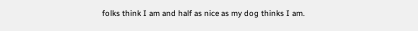folks think I am and half as nice as my dog thinks I am.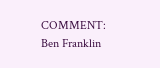COMMENT: Ben Franklin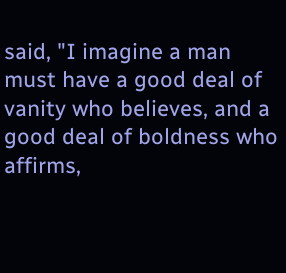said, "I imagine a man must have a good deal of vanity who believes, and a good deal of boldness who affirms,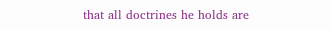that all doctrines he holds are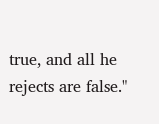true, and all he rejects are false."